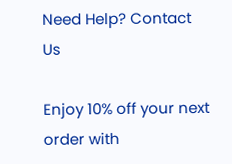Need Help? Contact Us

Enjoy 10% off your next order with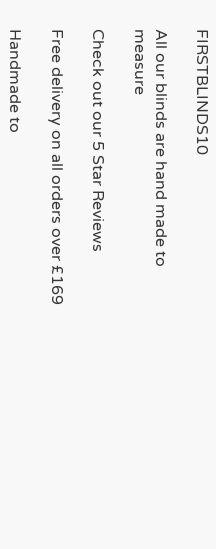FIRSTBLINDS10

All our blinds are hand made to measure

Check out our 5 Star Reviews

Free delivery on all orders over £169

Handmade to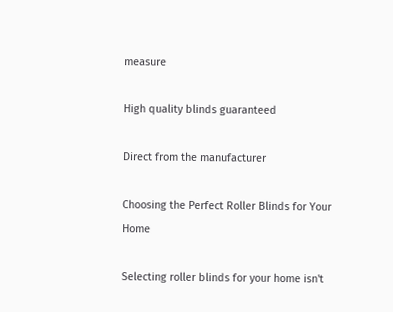measure

High quality blinds guaranteed

Direct from the manufacturer

Choosing the Perfect Roller Blinds for Your Home

Selecting roller blinds for your home isn't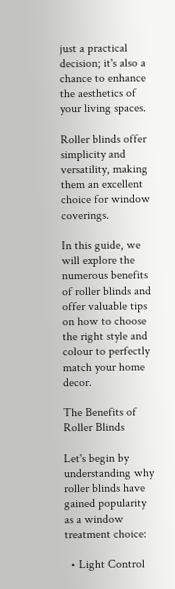just a practical decision; it's also a chance to enhance the aesthetics of your living spaces.

Roller blinds offer simplicity and versatility, making them an excellent choice for window coverings.

In this guide, we will explore the numerous benefits of roller blinds and offer valuable tips on how to choose the right style and colour to perfectly match your home decor.

The Benefits of Roller Blinds

Let's begin by understanding why roller blinds have gained popularity as a window treatment choice:

  • Light Control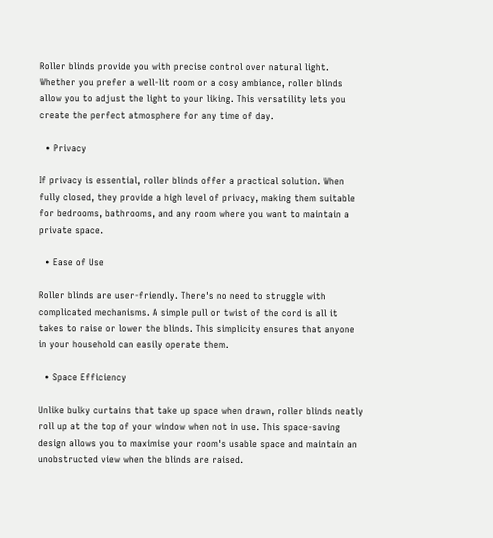Roller blinds provide you with precise control over natural light. Whether you prefer a well-lit room or a cosy ambiance, roller blinds allow you to adjust the light to your liking. This versatility lets you create the perfect atmosphere for any time of day.

  • Privacy

If privacy is essential, roller blinds offer a practical solution. When fully closed, they provide a high level of privacy, making them suitable for bedrooms, bathrooms, and any room where you want to maintain a private space.

  • Ease of Use

Roller blinds are user-friendly. There's no need to struggle with complicated mechanisms. A simple pull or twist of the cord is all it takes to raise or lower the blinds. This simplicity ensures that anyone in your household can easily operate them.

  • Space Efficiency

Unlike bulky curtains that take up space when drawn, roller blinds neatly roll up at the top of your window when not in use. This space-saving design allows you to maximise your room's usable space and maintain an unobstructed view when the blinds are raised.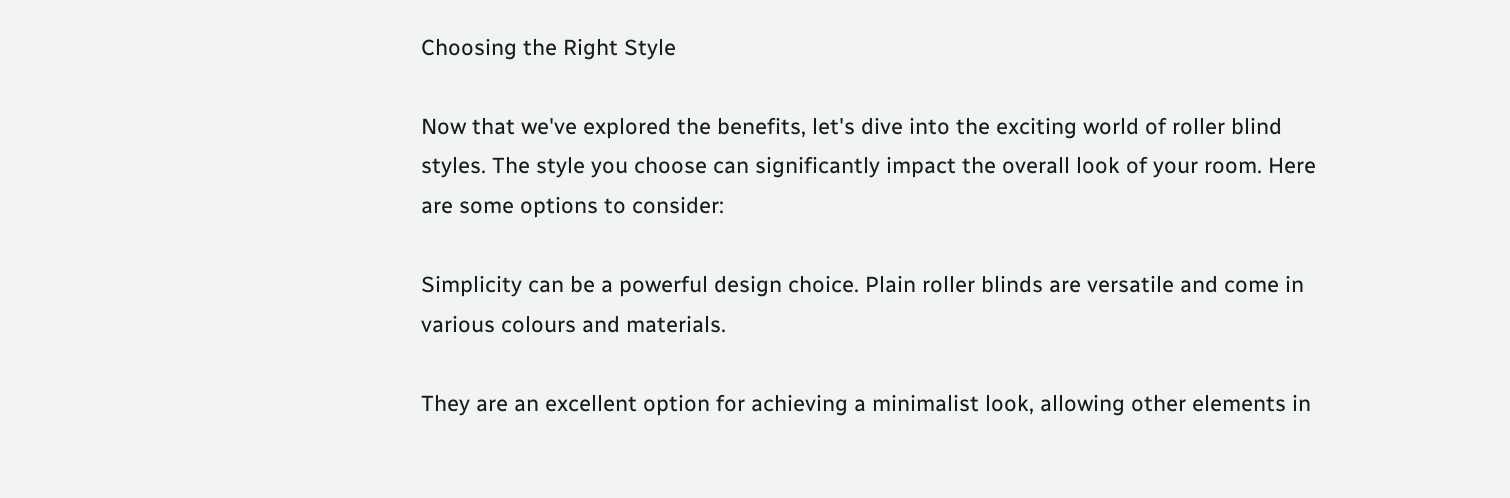Choosing the Right Style

Now that we've explored the benefits, let's dive into the exciting world of roller blind styles. The style you choose can significantly impact the overall look of your room. Here are some options to consider:

Simplicity can be a powerful design choice. Plain roller blinds are versatile and come in various colours and materials.

They are an excellent option for achieving a minimalist look, allowing other elements in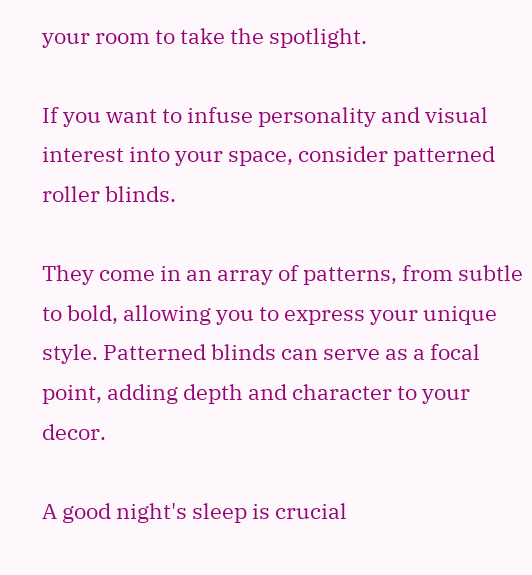your room to take the spotlight.

If you want to infuse personality and visual interest into your space, consider patterned roller blinds.

They come in an array of patterns, from subtle to bold, allowing you to express your unique style. Patterned blinds can serve as a focal point, adding depth and character to your decor.

A good night's sleep is crucial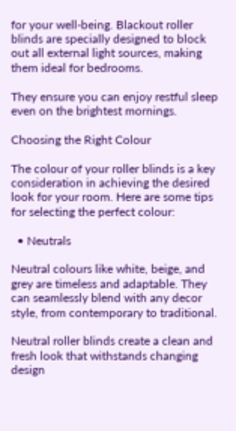for your well-being. Blackout roller blinds are specially designed to block out all external light sources, making them ideal for bedrooms.

They ensure you can enjoy restful sleep even on the brightest mornings.

Choosing the Right Colour

The colour of your roller blinds is a key consideration in achieving the desired look for your room. Here are some tips for selecting the perfect colour:

  • Neutrals

Neutral colours like white, beige, and grey are timeless and adaptable. They can seamlessly blend with any decor style, from contemporary to traditional.

Neutral roller blinds create a clean and fresh look that withstands changing design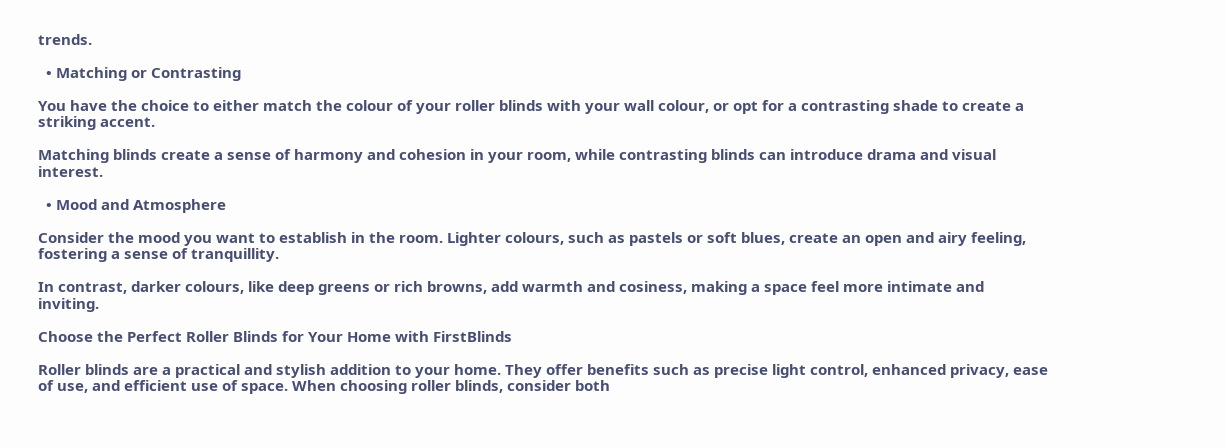trends.

  • Matching or Contrasting

You have the choice to either match the colour of your roller blinds with your wall colour, or opt for a contrasting shade to create a striking accent.

Matching blinds create a sense of harmony and cohesion in your room, while contrasting blinds can introduce drama and visual interest.

  • Mood and Atmosphere

Consider the mood you want to establish in the room. Lighter colours, such as pastels or soft blues, create an open and airy feeling, fostering a sense of tranquillity.

In contrast, darker colours, like deep greens or rich browns, add warmth and cosiness, making a space feel more intimate and inviting.

Choose the Perfect Roller Blinds for Your Home with FirstBlinds

Roller blinds are a practical and stylish addition to your home. They offer benefits such as precise light control, enhanced privacy, ease of use, and efficient use of space. When choosing roller blinds, consider both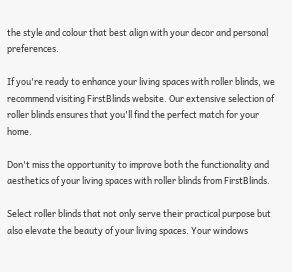the style and colour that best align with your decor and personal preferences.

If you're ready to enhance your living spaces with roller blinds, we recommend visiting FirstBlinds website. Our extensive selection of roller blinds ensures that you'll find the perfect match for your home.

Don't miss the opportunity to improve both the functionality and aesthetics of your living spaces with roller blinds from FirstBlinds.

Select roller blinds that not only serve their practical purpose but also elevate the beauty of your living spaces. Your windows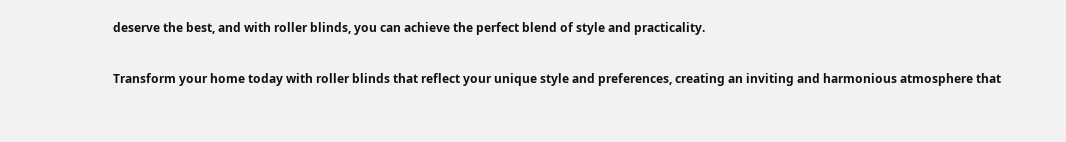deserve the best, and with roller blinds, you can achieve the perfect blend of style and practicality.

Transform your home today with roller blinds that reflect your unique style and preferences, creating an inviting and harmonious atmosphere that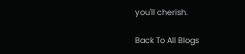you'll cherish.

Back To All Blogs